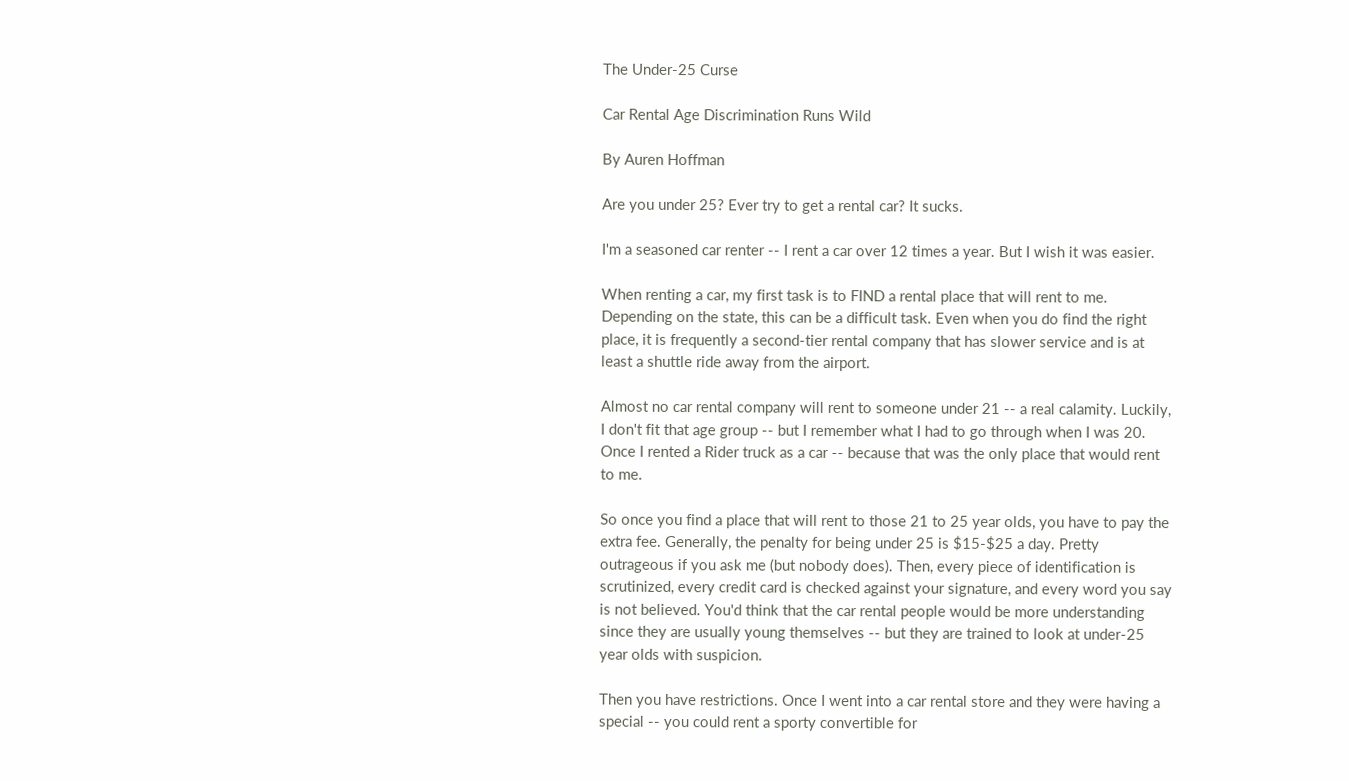The Under-25 Curse

Car Rental Age Discrimination Runs Wild

By Auren Hoffman

Are you under 25? Ever try to get a rental car? It sucks.

I'm a seasoned car renter -- I rent a car over 12 times a year. But I wish it was easier.

When renting a car, my first task is to FIND a rental place that will rent to me. Depending on the state, this can be a difficult task. Even when you do find the right place, it is frequently a second-tier rental company that has slower service and is at least a shuttle ride away from the airport.

Almost no car rental company will rent to someone under 21 -- a real calamity. Luckily, I don't fit that age group -- but I remember what I had to go through when I was 20. Once I rented a Rider truck as a car -- because that was the only place that would rent to me.

So once you find a place that will rent to those 21 to 25 year olds, you have to pay the extra fee. Generally, the penalty for being under 25 is $15-$25 a day. Pretty outrageous if you ask me (but nobody does). Then, every piece of identification is scrutinized, every credit card is checked against your signature, and every word you say is not believed. You'd think that the car rental people would be more understanding since they are usually young themselves -- but they are trained to look at under-25 year olds with suspicion.

Then you have restrictions. Once I went into a car rental store and they were having a special -- you could rent a sporty convertible for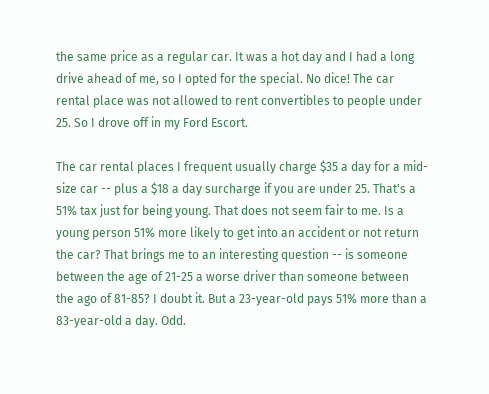the same price as a regular car. It was a hot day and I had a long drive ahead of me, so I opted for the special. No dice! The car rental place was not allowed to rent convertibles to people under 25. So I drove off in my Ford Escort.

The car rental places I frequent usually charge $35 a day for a mid-size car -- plus a $18 a day surcharge if you are under 25. That's a 51% tax just for being young. That does not seem fair to me. Is a young person 51% more likely to get into an accident or not return the car? That brings me to an interesting question -- is someone between the age of 21-25 a worse driver than someone between the ago of 81-85? I doubt it. But a 23-year-old pays 51% more than a 83-year-old a day. Odd.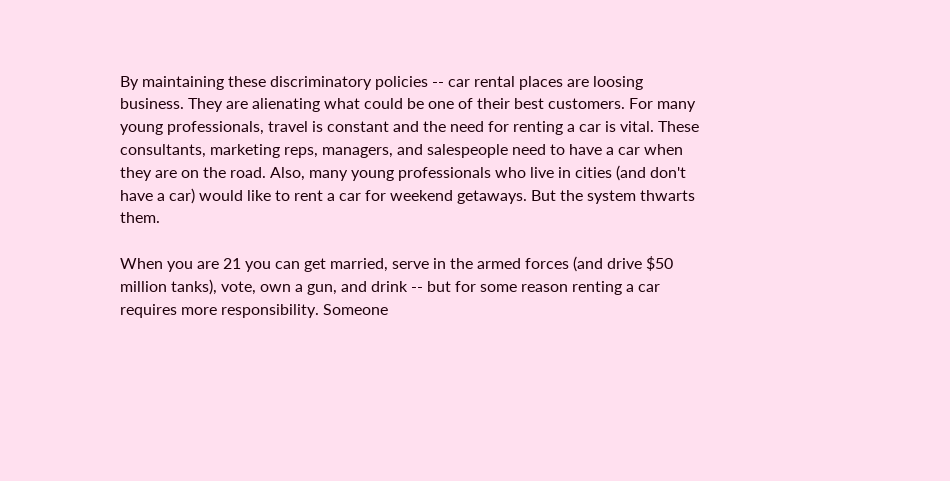By maintaining these discriminatory policies -- car rental places are loosing business. They are alienating what could be one of their best customers. For many young professionals, travel is constant and the need for renting a car is vital. These consultants, marketing reps, managers, and salespeople need to have a car when they are on the road. Also, many young professionals who live in cities (and don't have a car) would like to rent a car for weekend getaways. But the system thwarts them.

When you are 21 you can get married, serve in the armed forces (and drive $50 million tanks), vote, own a gun, and drink -- but for some reason renting a car requires more responsibility. Someone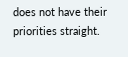does not have their priorities straight.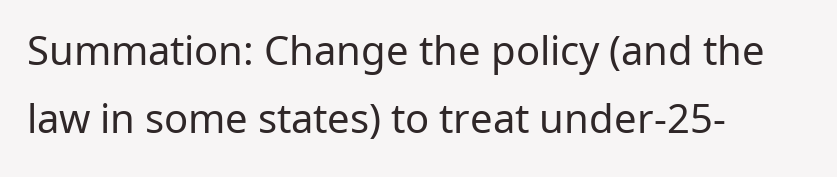Summation: Change the policy (and the law in some states) to treat under-25-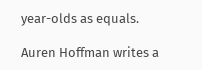year-olds as equals.

Auren Hoffman writes a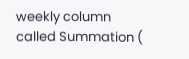weekly column called Summation (